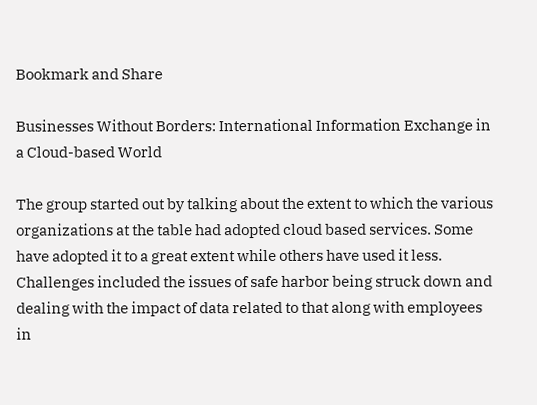Bookmark and Share

Businesses Without Borders: International Information Exchange in a Cloud-based World

The group started out by talking about the extent to which the various organizations at the table had adopted cloud based services. Some have adopted it to a great extent while others have used it less. Challenges included the issues of safe harbor being struck down and dealing with the impact of data related to that along with employees in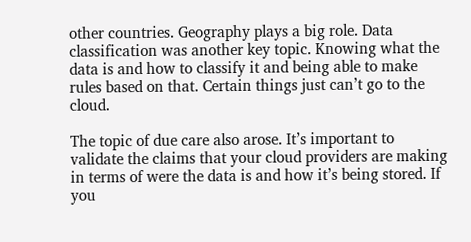other countries. Geography plays a big role. Data classification was another key topic. Knowing what the data is and how to classify it and being able to make rules based on that. Certain things just can’t go to the cloud.

The topic of due care also arose. It’s important to validate the claims that your cloud providers are making in terms of were the data is and how it’s being stored. If you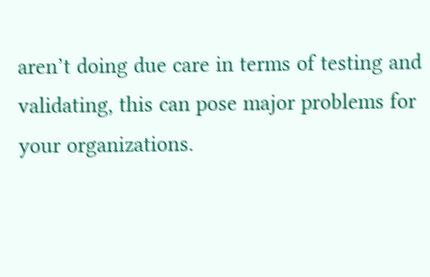aren’t doing due care in terms of testing and validating, this can pose major problems for your organizations.